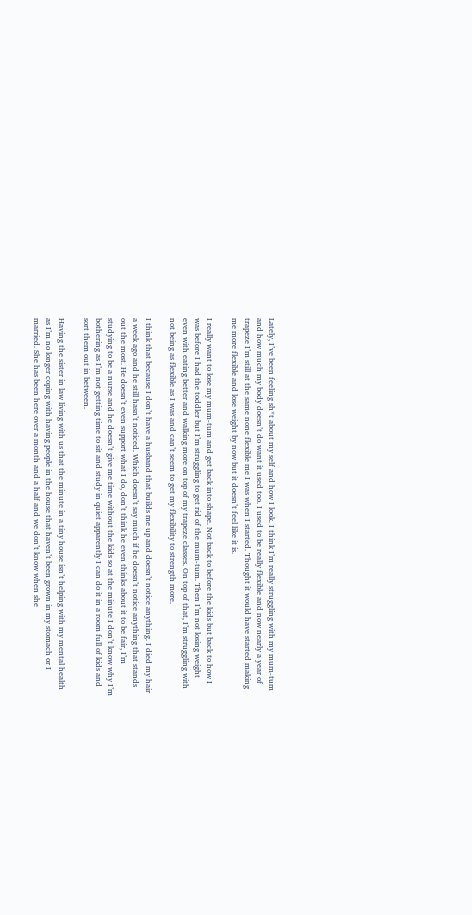Lately, I’ve been feeling sh*t about my self and how I look. I think I’m really struggling with my mum-tum and how much my body doesn’t do want it used too. I used to be really flexible and now nearly a year of trapeze I’m still at the same none flexible me I was when I started. Thought it would have started making me more flexible and lose weight by now but it doesn’t feel like it is.

I really want to lose my mum-tum and get back into shape. Not back to before the kids but back to how I was before I had the toddler but I’m struggling to get rid of the mum-tum. Then I’m not losing weight even with eating better and walking more on top of my trapeze classes. On top of that, I’m struggling with not being as flexible as I was and can’t seem to get my flexibility to strength more.

I think that because I don’t have a husband that builds me up and doesn’t notice anything. I died my hair a week ago and he still hasn’t noticed. Which doesn’t say much if he doesn’t notice anything that stands out the most. He doesn’t even support what I do, don’t think he even thinks about it to be fair, I’m studying to be a nurse and he doesn’t give me time without the kids so at the minute I don’t know why I’m bothering as I’m not getting time to sit and study in quiet apparently I can do it in a room full of kids and sort them out in between.

Having the sister in law living with us that the minute in a tiny house isn’t helping with my mental health as I’m no longer coping with having people in the house that haven’t been grown in my stomach or I married. She has been here over a month and a half and we don’t know when she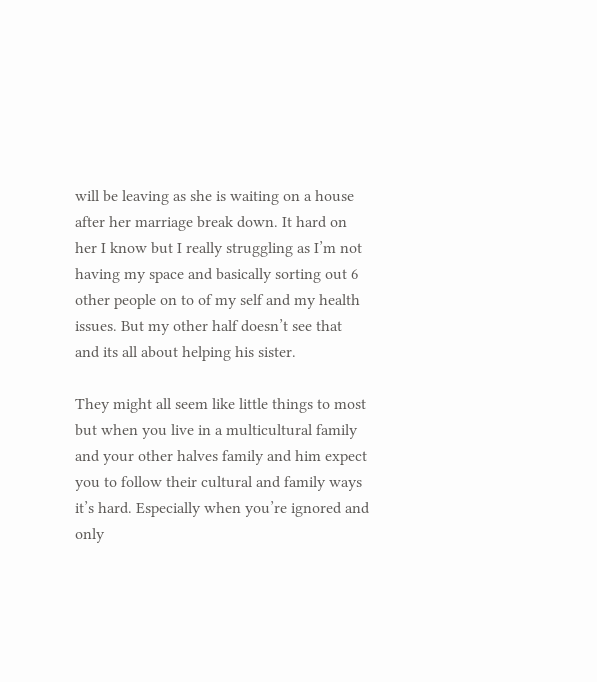will be leaving as she is waiting on a house after her marriage break down. It hard on her I know but I really struggling as I’m not having my space and basically sorting out 6 other people on to of my self and my health issues. But my other half doesn’t see that and its all about helping his sister.

They might all seem like little things to most but when you live in a multicultural family and your other halves family and him expect you to follow their cultural and family ways it’s hard. Especially when you’re ignored and only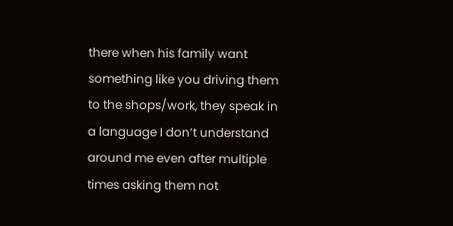there when his family want something like you driving them to the shops/work, they speak in a language I don’t understand around me even after multiple times asking them not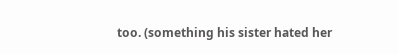too. (something his sister hated her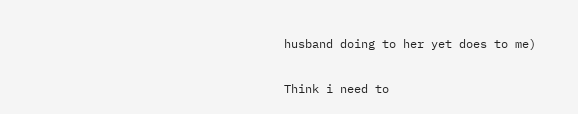husband doing to her yet does to me)

Think i need to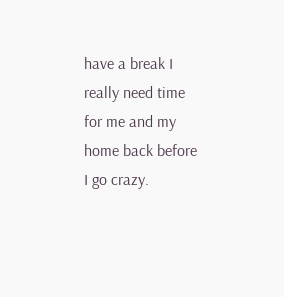have a break I really need time for me and my home back before I go crazy.